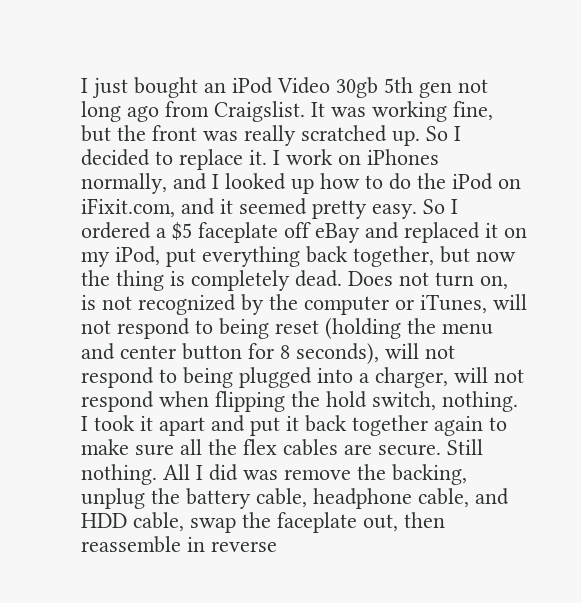I just bought an iPod Video 30gb 5th gen not long ago from Craigslist. It was working fine, but the front was really scratched up. So I decided to replace it. I work on iPhones normally, and I looked up how to do the iPod on iFixit.com, and it seemed pretty easy. So I ordered a $5 faceplate off eBay and replaced it on my iPod, put everything back together, but now the thing is completely dead. Does not turn on, is not recognized by the computer or iTunes, will not respond to being reset (holding the menu and center button for 8 seconds), will not respond to being plugged into a charger, will not respond when flipping the hold switch, nothing. I took it apart and put it back together again to make sure all the flex cables are secure. Still nothing. All I did was remove the backing, unplug the battery cable, headphone cable, and HDD cable, swap the faceplate out, then reassemble in reverse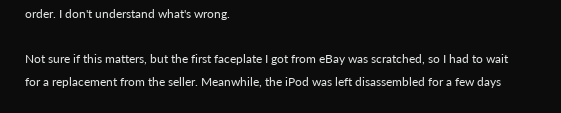order. I don't understand what's wrong.

Not sure if this matters, but the first faceplate I got from eBay was scratched, so I had to wait for a replacement from the seller. Meanwhile, the iPod was left disassembled for a few days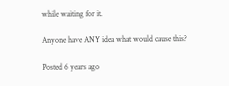while waiting for it.

Anyone have ANY idea what would cause this?

Posted 6 years ago